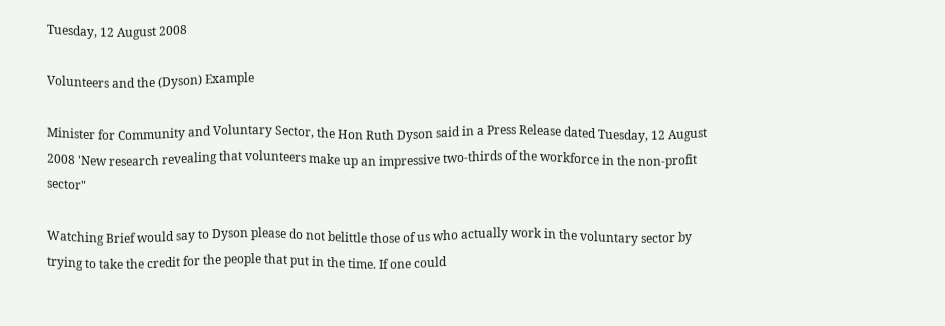Tuesday, 12 August 2008

Volunteers and the (Dyson) Example

Minister for Community and Voluntary Sector, the Hon Ruth Dyson said in a Press Release dated Tuesday, 12 August 2008 'New research revealing that volunteers make up an impressive two-thirds of the workforce in the non-profit sector"

Watching Brief would say to Dyson please do not belittle those of us who actually work in the voluntary sector by trying to take the credit for the people that put in the time. If one could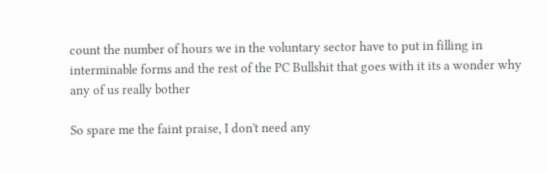count the number of hours we in the voluntary sector have to put in filling in interminable forms and the rest of the PC Bullshit that goes with it its a wonder why any of us really bother

So spare me the faint praise, I don't need any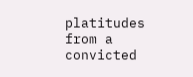platitudes from a convicted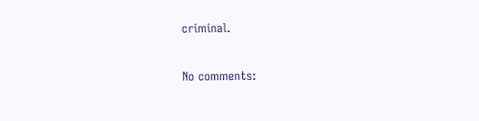criminal.

No comments: